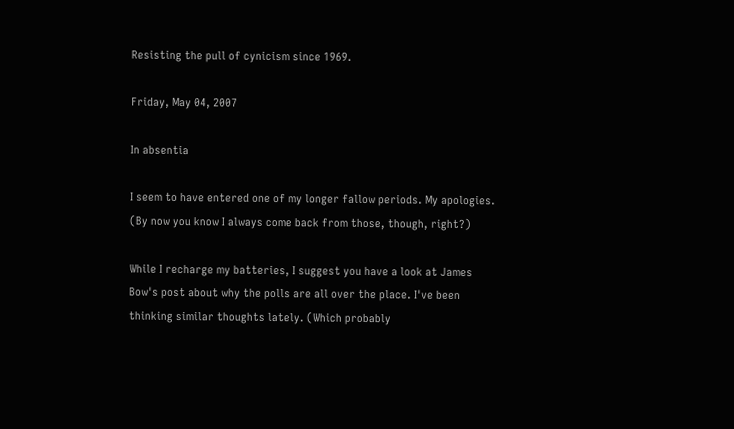Resisting the pull of cynicism since 1969.

Friday, May 04, 2007

In absentia

I seem to have entered one of my longer fallow periods. My apologies. (By now you know I always come back from those, though, right?)

While I recharge my batteries, I suggest you have a look at James Bow's post about why the polls are all over the place. I've been thinking similar thoughts lately. (Which probably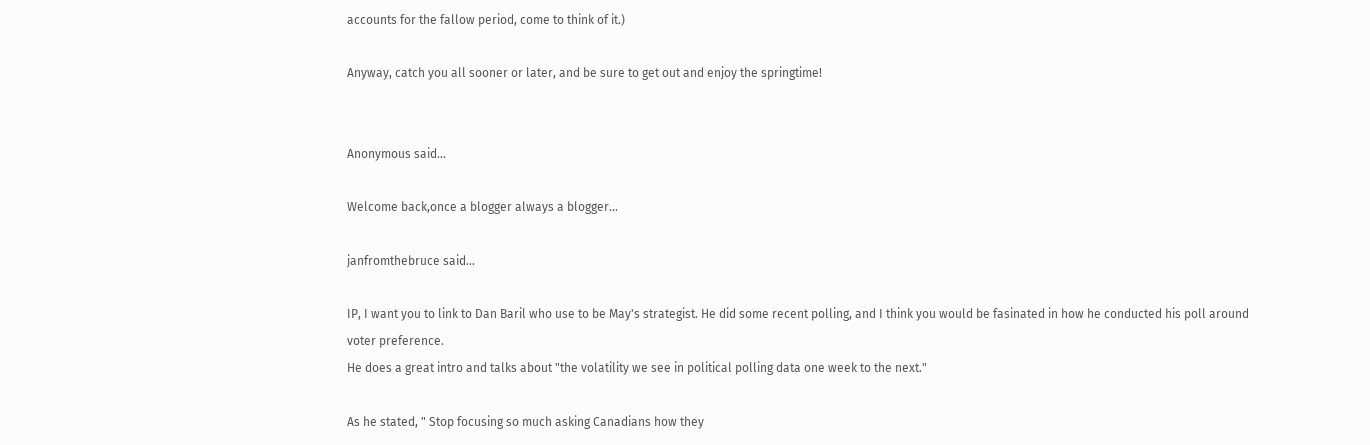accounts for the fallow period, come to think of it.)

Anyway, catch you all sooner or later, and be sure to get out and enjoy the springtime!


Anonymous said...

Welcome back,once a blogger always a blogger...

janfromthebruce said...

IP, I want you to link to Dan Baril who use to be May's strategist. He did some recent polling, and I think you would be fasinated in how he conducted his poll around voter preference.
He does a great intro and talks about "the volatility we see in political polling data one week to the next."

As he stated, " Stop focusing so much asking Canadians how they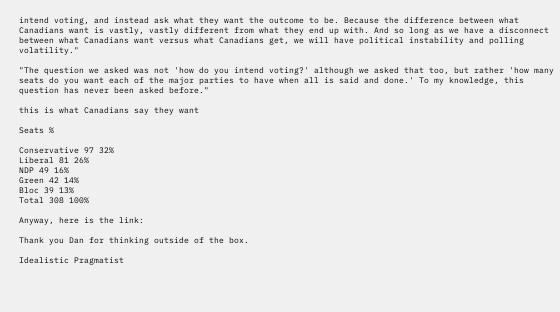intend voting, and instead ask what they want the outcome to be. Because the difference between what Canadians want is vastly, vastly different from what they end up with. And so long as we have a disconnect between what Canadians want versus what Canadians get, we will have political instability and polling volatility."

"The question we asked was not 'how do you intend voting?' although we asked that too, but rather 'how many seats do you want each of the major parties to have when all is said and done.' To my knowledge, this question has never been asked before."

this is what Canadians say they want

Seats %

Conservative 97 32%
Liberal 81 26%
NDP 49 16%
Green 42 14%
Bloc 39 13%
Total 308 100%

Anyway, here is the link:

Thank you Dan for thinking outside of the box.

Idealistic Pragmatist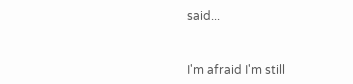said...


I'm afraid I'm still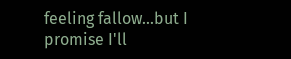feeling fallow...but I promise I'll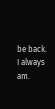be back. I always am.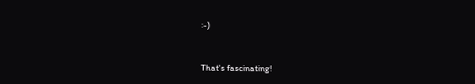:-)


That's fascinating!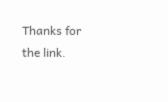Thanks for the link.